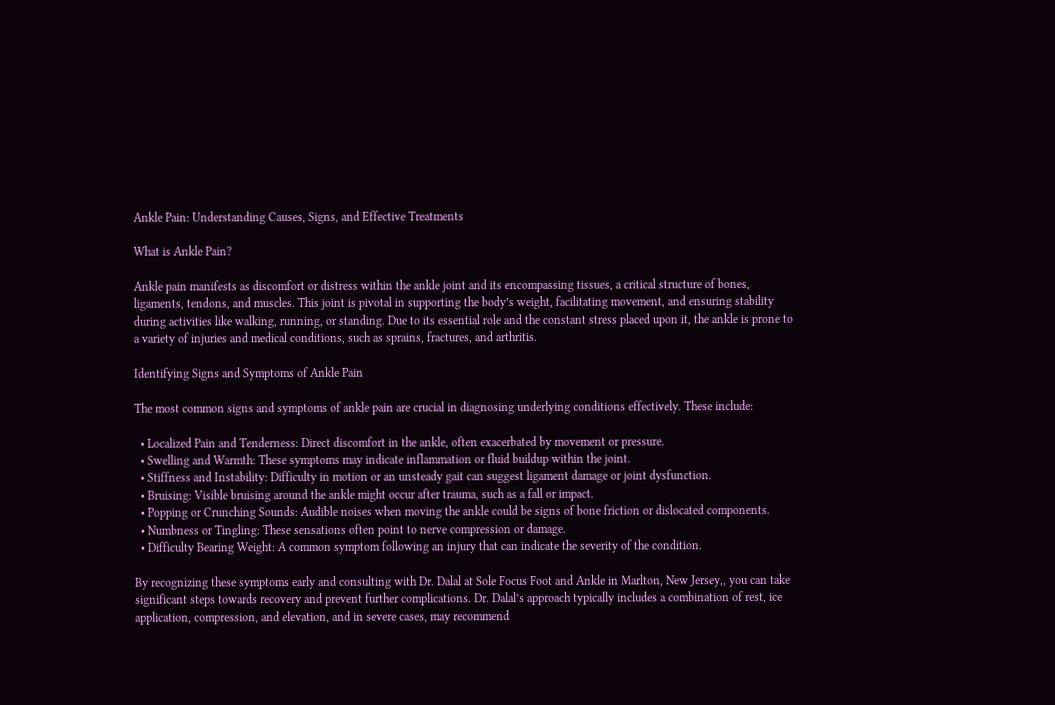Ankle Pain: Understanding Causes, Signs, and Effective Treatments

What is Ankle Pain?

Ankle pain manifests as discomfort or distress within the ankle joint and its encompassing tissues, a critical structure of bones, ligaments, tendons, and muscles. This joint is pivotal in supporting the body’s weight, facilitating movement, and ensuring stability during activities like walking, running, or standing. Due to its essential role and the constant stress placed upon it, the ankle is prone to a variety of injuries and medical conditions, such as sprains, fractures, and arthritis.

Identifying Signs and Symptoms of Ankle Pain

The most common signs and symptoms of ankle pain are crucial in diagnosing underlying conditions effectively. These include:

  • Localized Pain and Tenderness: Direct discomfort in the ankle, often exacerbated by movement or pressure.
  • Swelling and Warmth: These symptoms may indicate inflammation or fluid buildup within the joint.
  • Stiffness and Instability: Difficulty in motion or an unsteady gait can suggest ligament damage or joint dysfunction.
  • Bruising: Visible bruising around the ankle might occur after trauma, such as a fall or impact.
  • Popping or Crunching Sounds: Audible noises when moving the ankle could be signs of bone friction or dislocated components.
  • Numbness or Tingling: These sensations often point to nerve compression or damage.
  • Difficulty Bearing Weight: A common symptom following an injury that can indicate the severity of the condition.

By recognizing these symptoms early and consulting with Dr. Dalal at Sole Focus Foot and Ankle in Marlton, New Jersey,, you can take significant steps towards recovery and prevent further complications. Dr. Dalal’s approach typically includes a combination of rest, ice application, compression, and elevation, and in severe cases, may recommend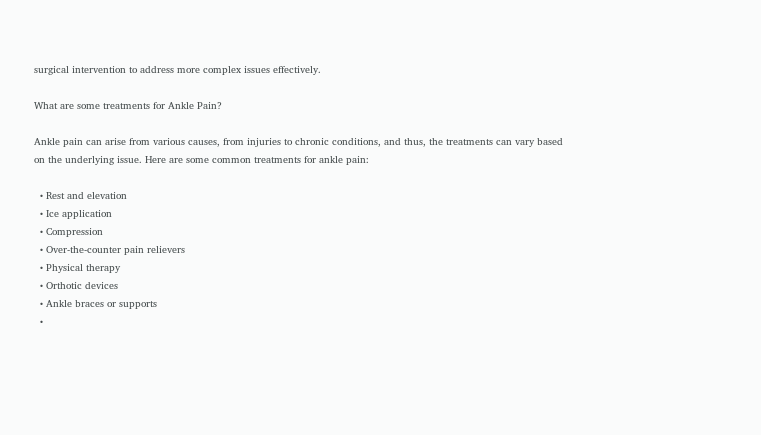surgical intervention to address more complex issues effectively.

What are some treatments for Ankle Pain?

Ankle pain can arise from various causes, from injuries to chronic conditions, and thus, the treatments can vary based on the underlying issue. Here are some common treatments for ankle pain:

  • Rest and elevation
  • Ice application
  • Compression
  • Over-the-counter pain relievers
  • Physical therapy
  • Orthotic devices
  • Ankle braces or supports
  •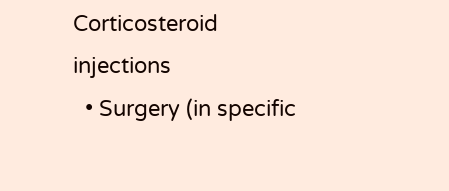Corticosteroid injections
  • Surgery (in specific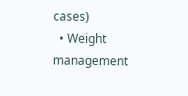cases)
  • Weight management